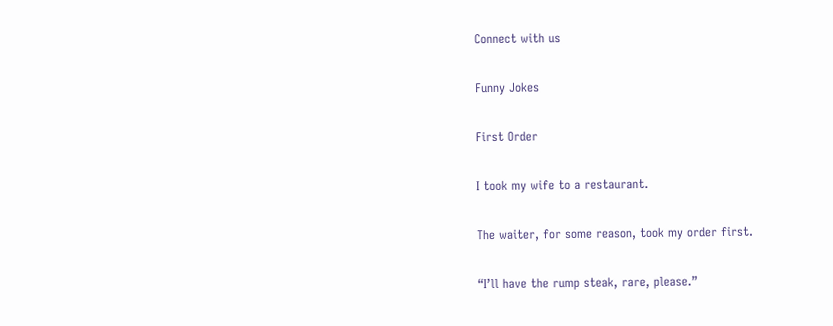Connect with us

Funny Jokes

First Order

I took my wife to a restaurant.

The waiter, for some reason, took my order first.

“I’ll have the rump steak, rare, please.”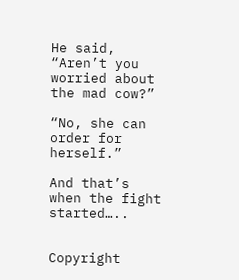He said, “Aren’t you worried about the mad cow?”

“No, she can order for herself.”

And that’s when the fight started…..


Copyright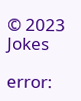© 2023 Jokes

error: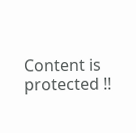Content is protected !!